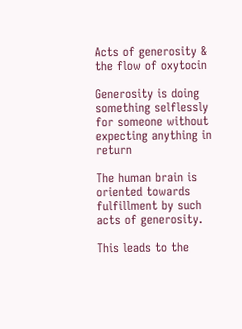Acts of generosity & the flow of oxytocin

Generosity is doing something selflessly for someone without expecting anything in return

The human brain is oriented towards fulfillment by such acts of generosity.

This leads to the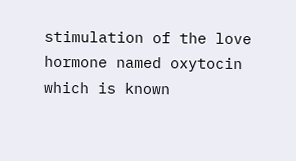stimulation of the love hormone named oxytocin which is known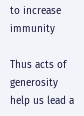to increase immunity

Thus acts of generosity help us lead a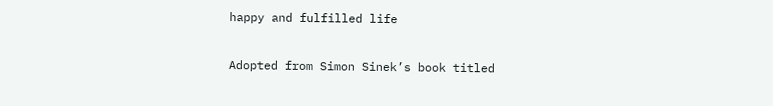happy and fulfilled life

Adopted from Simon Sinek’s book titled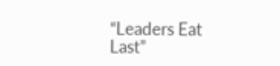“Leaders Eat Last”